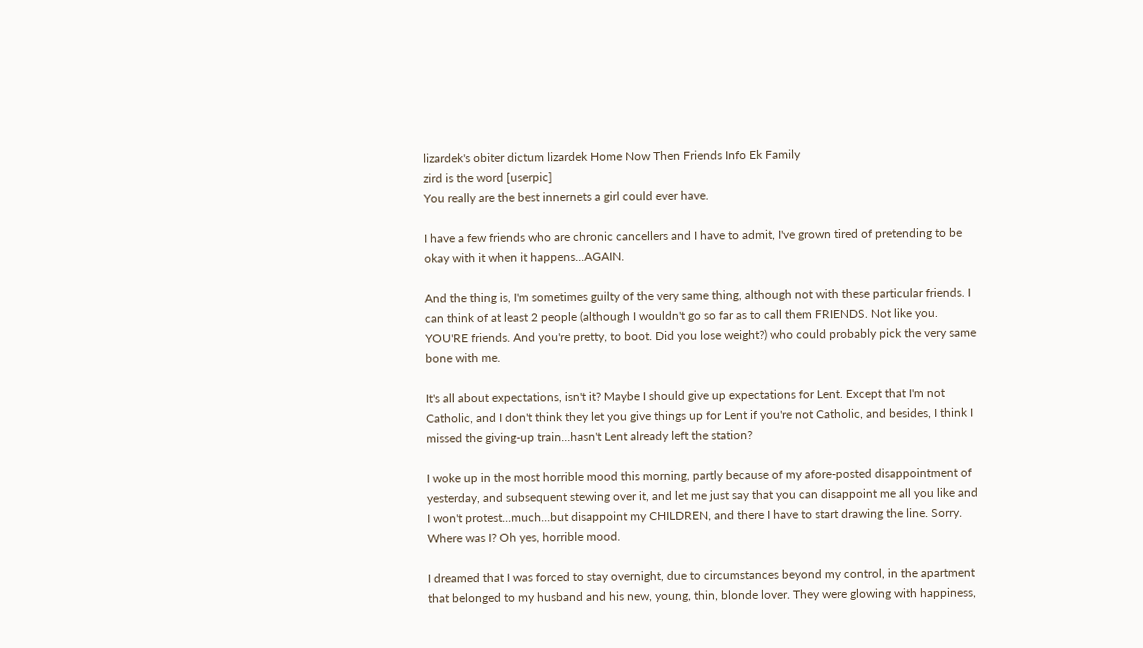lizardek's obiter dictum lizardek Home Now Then Friends Info Ek Family
zird is the word [userpic]
You really are the best innernets a girl could ever have.

I have a few friends who are chronic cancellers and I have to admit, I've grown tired of pretending to be okay with it when it happens...AGAIN.

And the thing is, I'm sometimes guilty of the very same thing, although not with these particular friends. I can think of at least 2 people (although I wouldn't go so far as to call them FRIENDS. Not like you. YOU'RE friends. And you're pretty, to boot. Did you lose weight?) who could probably pick the very same bone with me.

It's all about expectations, isn't it? Maybe I should give up expectations for Lent. Except that I'm not Catholic, and I don't think they let you give things up for Lent if you're not Catholic, and besides, I think I missed the giving-up train...hasn't Lent already left the station?

I woke up in the most horrible mood this morning, partly because of my afore-posted disappointment of yesterday, and subsequent stewing over it, and let me just say that you can disappoint me all you like and I won't protest...much...but disappoint my CHILDREN, and there I have to start drawing the line. Sorry. Where was I? Oh yes, horrible mood.

I dreamed that I was forced to stay overnight, due to circumstances beyond my control, in the apartment that belonged to my husband and his new, young, thin, blonde lover. They were glowing with happiness,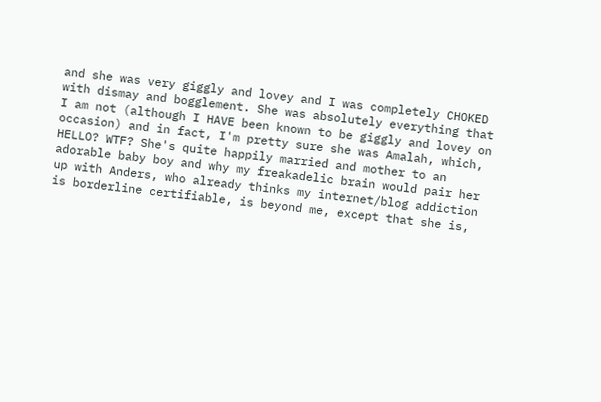and she was very giggly and lovey and I was completely CHOKED with dismay and bogglement. She was absolutely everything that I am not (although I HAVE been known to be giggly and lovey on occasion) and in fact, I'm pretty sure she was Amalah, which, HELLO? WTF? She's quite happily married and mother to an adorable baby boy and why my freakadelic brain would pair her up with Anders, who already thinks my internet/blog addiction is borderline certifiable, is beyond me, except that she is,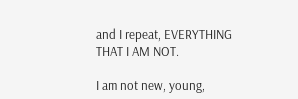and I repeat, EVERYTHING THAT I AM NOT.

I am not new, young,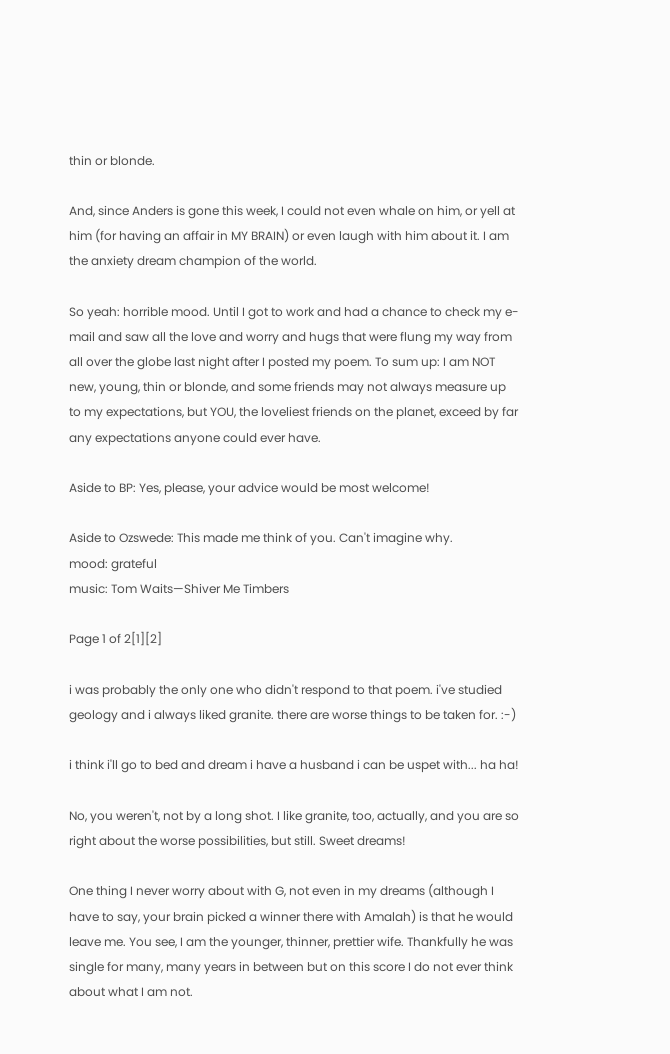thin or blonde.

And, since Anders is gone this week, I could not even whale on him, or yell at him (for having an affair in MY BRAIN) or even laugh with him about it. I am the anxiety dream champion of the world.

So yeah: horrible mood. Until I got to work and had a chance to check my e-mail and saw all the love and worry and hugs that were flung my way from all over the globe last night after I posted my poem. To sum up: I am NOT new, young, thin or blonde, and some friends may not always measure up to my expectations, but YOU, the loveliest friends on the planet, exceed by far any expectations anyone could ever have.

Aside to BP: Yes, please, your advice would be most welcome!

Aside to Ozswede: This made me think of you. Can't imagine why.
mood: grateful
music: Tom Waits—Shiver Me Timbers

Page 1 of 2[1][2]

i was probably the only one who didn't respond to that poem. i've studied geology and i always liked granite. there are worse things to be taken for. :-)

i think i'll go to bed and dream i have a husband i can be uspet with... ha ha!

No, you weren't, not by a long shot. I like granite, too, actually, and you are so right about the worse possibilities, but still. Sweet dreams!

One thing I never worry about with G, not even in my dreams (although I have to say, your brain picked a winner there with Amalah) is that he would leave me. You see, I am the younger, thinner, prettier wife. Thankfully he was single for many, many years in between but on this score I do not ever think about what I am not.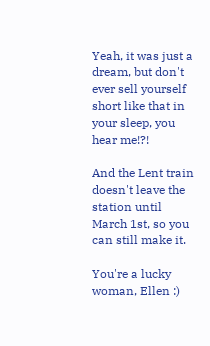Yeah, it was just a dream, but don't ever sell yourself short like that in your sleep, you hear me!?!

And the Lent train doesn't leave the station until March 1st, so you can still make it.

You're a lucky woman, Ellen :)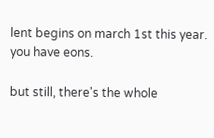lent begins on march 1st this year. you have eons.

but still, there's the whole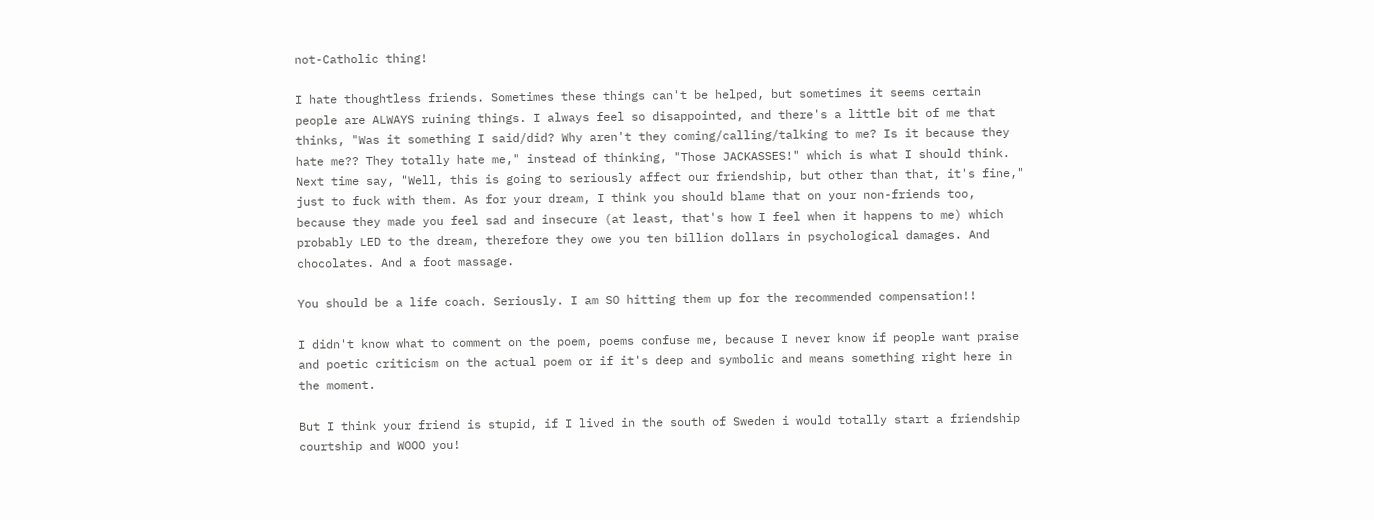not-Catholic thing!

I hate thoughtless friends. Sometimes these things can't be helped, but sometimes it seems certain people are ALWAYS ruining things. I always feel so disappointed, and there's a little bit of me that thinks, "Was it something I said/did? Why aren't they coming/calling/talking to me? Is it because they hate me?? They totally hate me," instead of thinking, "Those JACKASSES!" which is what I should think. Next time say, "Well, this is going to seriously affect our friendship, but other than that, it's fine," just to fuck with them. As for your dream, I think you should blame that on your non-friends too, because they made you feel sad and insecure (at least, that's how I feel when it happens to me) which probably LED to the dream, therefore they owe you ten billion dollars in psychological damages. And chocolates. And a foot massage.

You should be a life coach. Seriously. I am SO hitting them up for the recommended compensation!!

I didn't know what to comment on the poem, poems confuse me, because I never know if people want praise and poetic criticism on the actual poem or if it's deep and symbolic and means something right here in the moment.

But I think your friend is stupid, if I lived in the south of Sweden i would totally start a friendship courtship and WOOO you!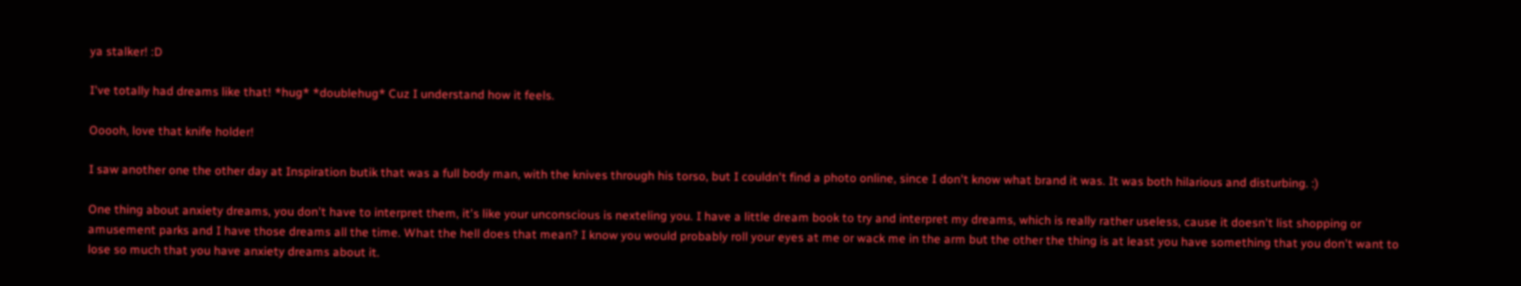ya stalker! :D

I've totally had dreams like that! *hug* *doublehug* Cuz I understand how it feels.

Ooooh, love that knife holder!

I saw another one the other day at Inspiration butik that was a full body man, with the knives through his torso, but I couldn't find a photo online, since I don't know what brand it was. It was both hilarious and disturbing. :)

One thing about anxiety dreams, you don't have to interpret them, it's like your unconscious is nexteling you. I have a little dream book to try and interpret my dreams, which is really rather useless, cause it doesn't list shopping or amusement parks and I have those dreams all the time. What the hell does that mean? I know you would probably roll your eyes at me or wack me in the arm but the other the thing is at least you have something that you don't want to lose so much that you have anxiety dreams about it.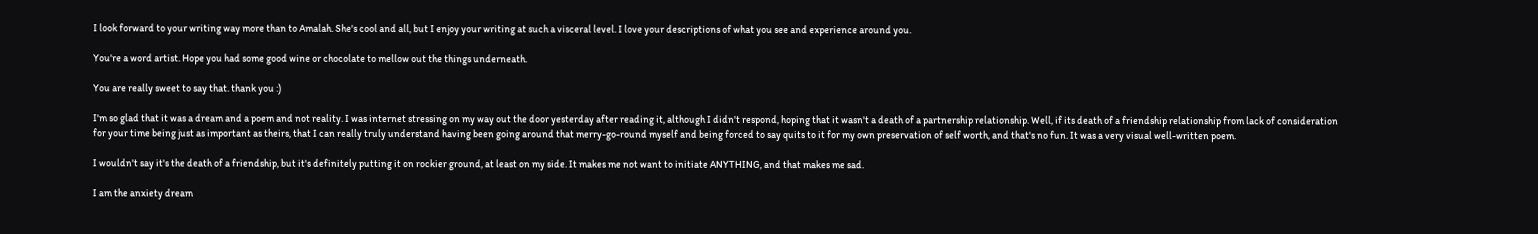I look forward to your writing way more than to Amalah. She's cool and all, but I enjoy your writing at such a visceral level. I love your descriptions of what you see and experience around you.

You're a word artist. Hope you had some good wine or chocolate to mellow out the things underneath.

You are really sweet to say that. thank you :)

I'm so glad that it was a dream and a poem and not reality. I was internet stressing on my way out the door yesterday after reading it, although I didn't respond, hoping that it wasn't a death of a partnership relationship. Well, if its death of a friendship relationship from lack of consideration for your time being just as important as theirs, that I can really truly understand having been going around that merry-go-round myself and being forced to say quits to it for my own preservation of self worth, and that's no fun. It was a very visual well-written poem.

I wouldn't say it's the death of a friendship, but it's definitely putting it on rockier ground, at least on my side. It makes me not want to initiate ANYTHING, and that makes me sad.

I am the anxiety dream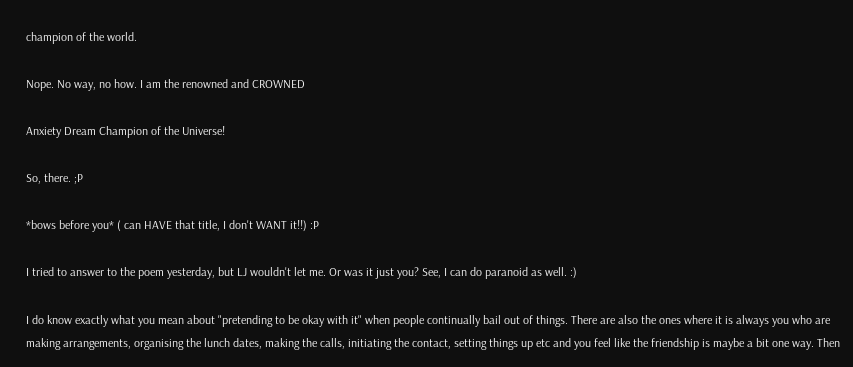champion of the world.

Nope. No way, no how. I am the renowned and CROWNED

Anxiety Dream Champion of the Universe!

So, there. ;P

*bows before you* ( can HAVE that title, I don't WANT it!!) :P

I tried to answer to the poem yesterday, but LJ wouldn't let me. Or was it just you? See, I can do paranoid as well. :)

I do know exactly what you mean about "pretending to be okay with it" when people continually bail out of things. There are also the ones where it is always you who are making arrangements, organising the lunch dates, making the calls, initiating the contact, setting things up etc and you feel like the friendship is maybe a bit one way. Then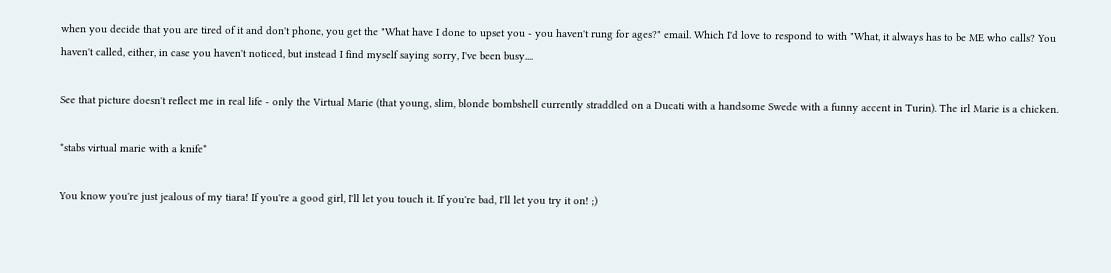when you decide that you are tired of it and don't phone, you get the "What have I done to upset you - you haven't rung for ages?" email. Which I'd love to respond to with "What, it always has to be ME who calls? You haven't called, either, in case you haven't noticed, but instead I find myself saying sorry, I've been busy....

See that picture doesn't reflect me in real life - only the Virtual Marie (that young, slim, blonde bombshell currently straddled on a Ducati with a handsome Swede with a funny accent in Turin). The irl Marie is a chicken.

*stabs virtual marie with a knife*

You know you're just jealous of my tiara! If you're a good girl, I'll let you touch it. If you're bad, I'll let you try it on! ;)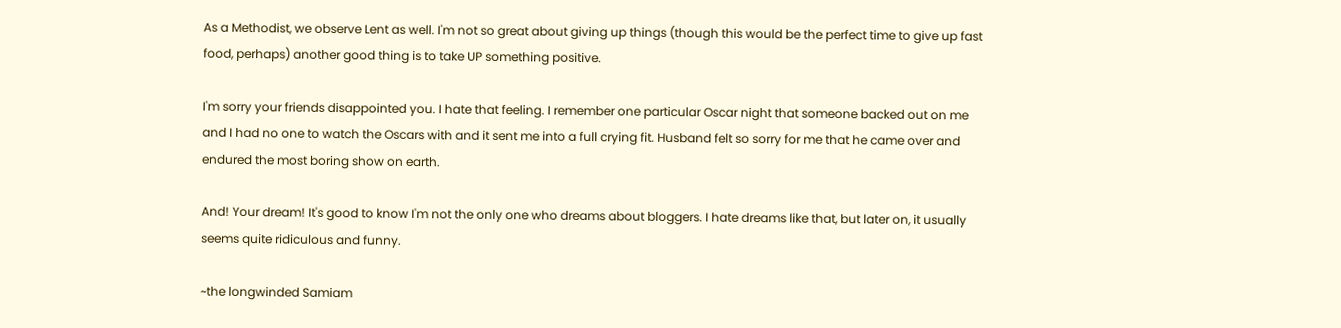As a Methodist, we observe Lent as well. I'm not so great about giving up things (though this would be the perfect time to give up fast food, perhaps) another good thing is to take UP something positive.

I'm sorry your friends disappointed you. I hate that feeling. I remember one particular Oscar night that someone backed out on me and I had no one to watch the Oscars with and it sent me into a full crying fit. Husband felt so sorry for me that he came over and endured the most boring show on earth.

And! Your dream! It's good to know I'm not the only one who dreams about bloggers. I hate dreams like that, but later on, it usually seems quite ridiculous and funny.

~the longwinded Samiam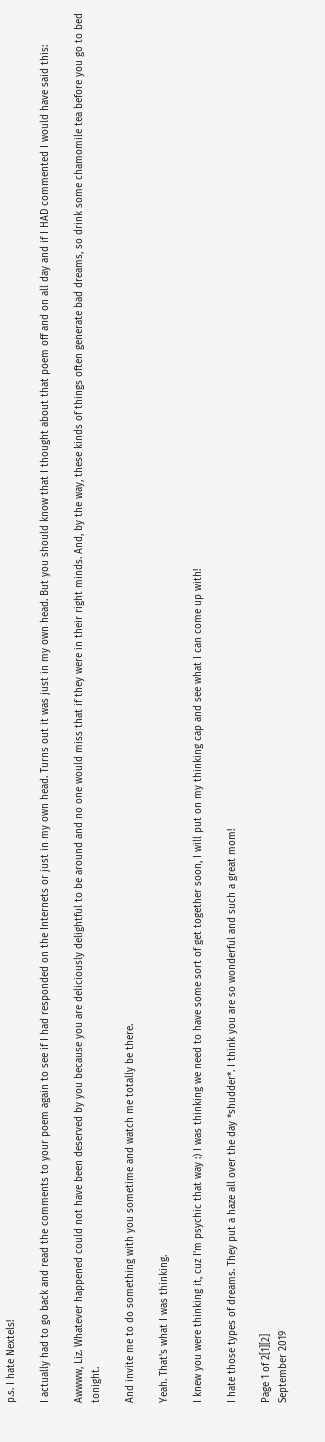p.s. I hate Nextels!

I actually had to go back and read the comments to your poem again to see if I had responded on the Internets or just in my own head. Turns out it was just in my own head. But you should know that I thought about that poem off and on all day and if I HAD commented I would have said this:

Awwww, Liz. Whatever happened could not have been deserved by you because you are deliciously delightful to be around and no one would miss that if they were in their right minds. And, by the way, these kinds of things often generate bad dreams, so drink some chamomile tea before you go to bed tonight.

And invite me to do something with you sometime and watch me totally be there.

Yeah. That's what I was thinking.

I knew you were thinking it, cuz I'm psychic that way :) I was thinking we need to have some sort of get together soon, I will put on my thinking cap and see what I can come up with!

I hate those types of dreams. They put a haze all over the day *shudder*. I think you are so wonderful and such a great mom!

Page 1 of 2[1][2]
September 2019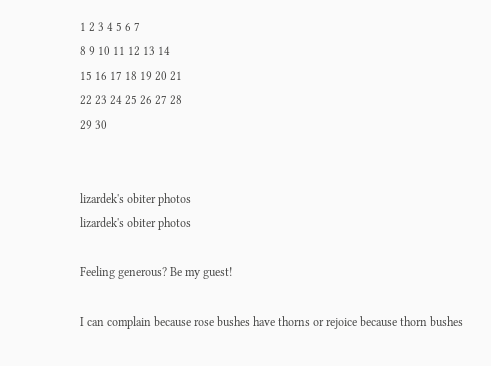1 2 3 4 5 6 7
8 9 10 11 12 13 14
15 16 17 18 19 20 21
22 23 24 25 26 27 28
29 30


lizardek's obiter photos
lizardek's obiter photos

Feeling generous? Be my guest!

I can complain because rose bushes have thorns or rejoice because thorn bushes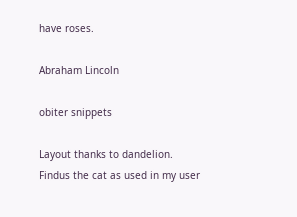have roses.

Abraham Lincoln

obiter snippets

Layout thanks to dandelion.
Findus the cat as used in my user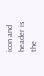icon and header is the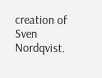creation of Sven Nordqvist.